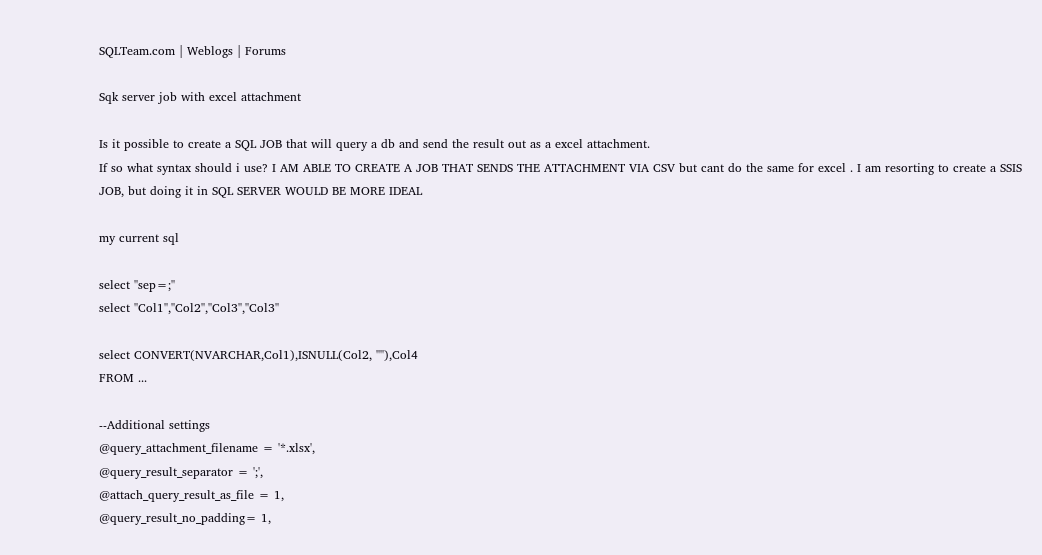SQLTeam.com | Weblogs | Forums

Sqk server job with excel attachment

Is it possible to create a SQL JOB that will query a db and send the result out as a excel attachment.
If so what syntax should i use? I AM ABLE TO CREATE A JOB THAT SENDS THE ATTACHMENT VIA CSV but cant do the same for excel . I am resorting to create a SSIS JOB, but doing it in SQL SERVER WOULD BE MORE IDEAL

my current sql

select ''sep=;''
select ''Col1'',''Col2'',''Col3'',''Col3''

select CONVERT(NVARCHAR,Col1),ISNULL(Col2, ''''),Col4
FROM ...

--Additional settings
@query_attachment_filename = '*.xlsx',
@query_result_separator = ';',
@attach_query_result_as_file = 1,
@query_result_no_padding= 1,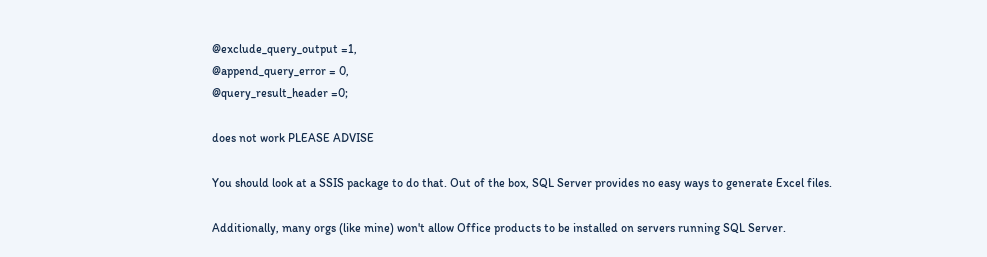@exclude_query_output =1,
@append_query_error = 0,
@query_result_header =0;

does not work PLEASE ADVISE

You should look at a SSIS package to do that. Out of the box, SQL Server provides no easy ways to generate Excel files.

Additionally, many orgs (like mine) won't allow Office products to be installed on servers running SQL Server.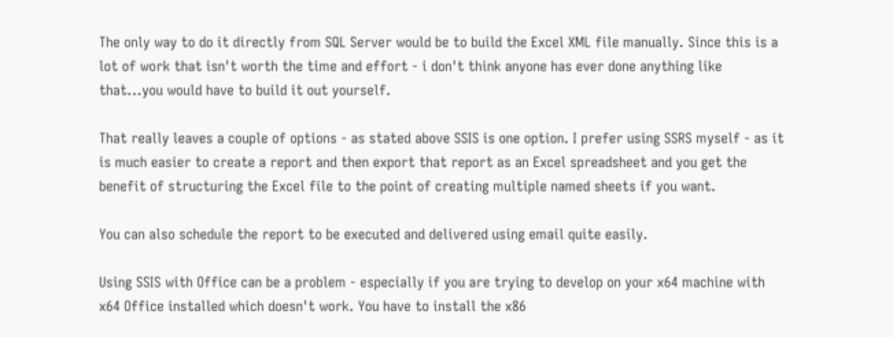The only way to do it directly from SQL Server would be to build the Excel XML file manually. Since this is a lot of work that isn't worth the time and effort - i don't think anyone has ever done anything like that...you would have to build it out yourself.

That really leaves a couple of options - as stated above SSIS is one option. I prefer using SSRS myself - as it is much easier to create a report and then export that report as an Excel spreadsheet and you get the benefit of structuring the Excel file to the point of creating multiple named sheets if you want.

You can also schedule the report to be executed and delivered using email quite easily.

Using SSIS with Office can be a problem - especially if you are trying to develop on your x64 machine with x64 Office installed which doesn't work. You have to install the x86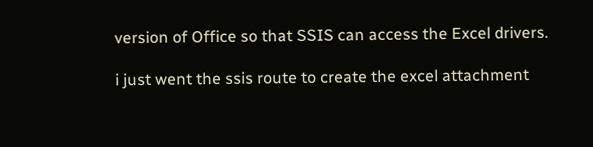version of Office so that SSIS can access the Excel drivers.

i just went the ssis route to create the excel attachment